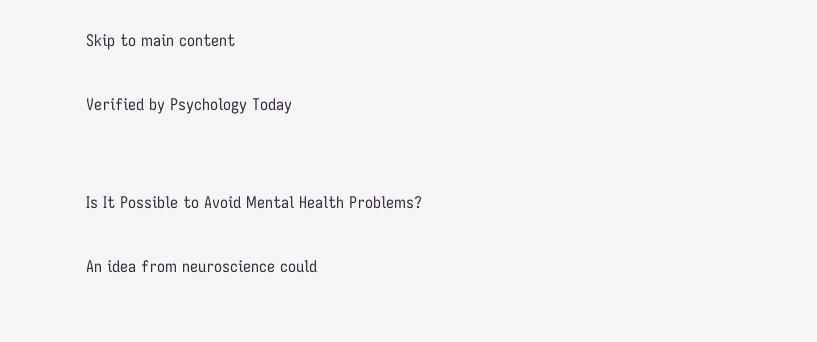Skip to main content

Verified by Psychology Today


Is It Possible to Avoid Mental Health Problems?

An idea from neuroscience could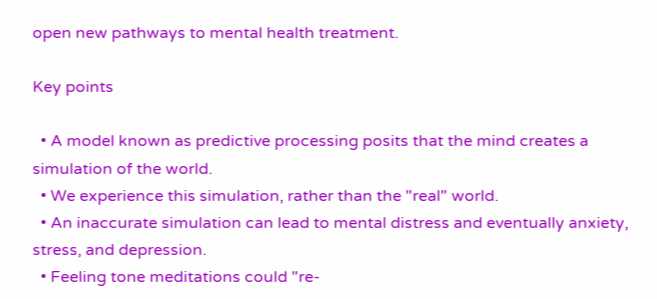open new pathways to mental health treatment.

Key points

  • A model known as predictive processing posits that the mind creates a simulation of the world.
  • We experience this simulation, rather than the "real" world.
  • An inaccurate simulation can lead to mental distress and eventually anxiety, stress, and depression.
  • Feeling tone meditations could "re-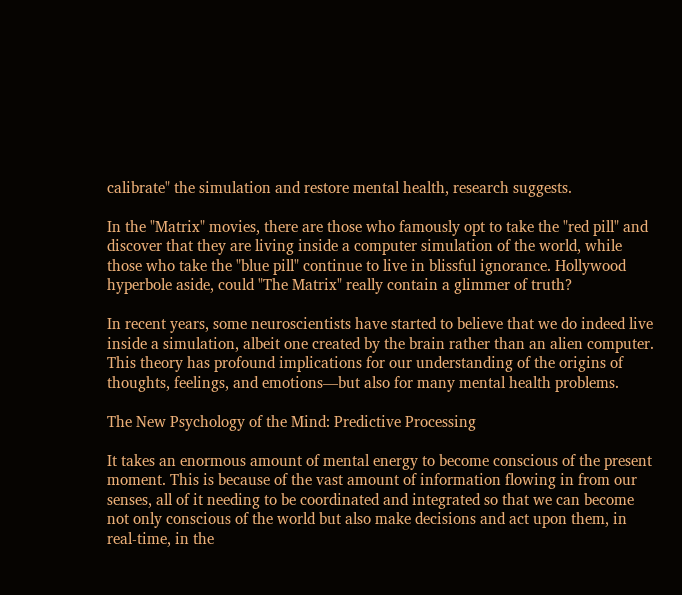calibrate" the simulation and restore mental health, research suggests.

In the "Matrix" movies, there are those who famously opt to take the "red pill" and discover that they are living inside a computer simulation of the world, while those who take the "blue pill" continue to live in blissful ignorance. Hollywood hyperbole aside, could "The Matrix" really contain a glimmer of truth?

In recent years, some neuroscientists have started to believe that we do indeed live inside a simulation, albeit one created by the brain rather than an alien computer. This theory has profound implications for our understanding of the origins of thoughts, feelings, and emotions—but also for many mental health problems.

The New Psychology of the Mind: Predictive Processing

It takes an enormous amount of mental energy to become conscious of the present moment. This is because of the vast amount of information flowing in from our senses, all of it needing to be coordinated and integrated so that we can become not only conscious of the world but also make decisions and act upon them, in real-time, in the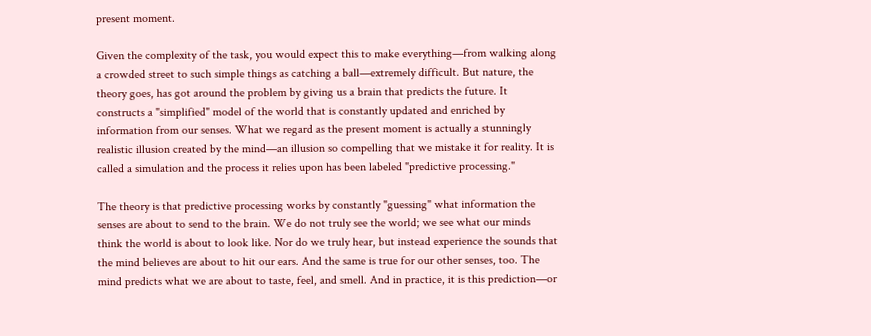present moment.

Given the complexity of the task, you would expect this to make everything—from walking along a crowded street to such simple things as catching a ball—extremely difficult. But nature, the theory goes, has got around the problem by giving us a brain that predicts the future. It constructs a "simplified" model of the world that is constantly updated and enriched by information from our senses. What we regard as the present moment is actually a stunningly realistic illusion created by the mind—an illusion so compelling that we mistake it for reality. It is called a simulation and the process it relies upon has been labeled "predictive processing."

The theory is that predictive processing works by constantly "guessing" what information the senses are about to send to the brain. We do not truly see the world; we see what our minds think the world is about to look like. Nor do we truly hear, but instead experience the sounds that the mind believes are about to hit our ears. And the same is true for our other senses, too. The mind predicts what we are about to taste, feel, and smell. And in practice, it is this prediction—or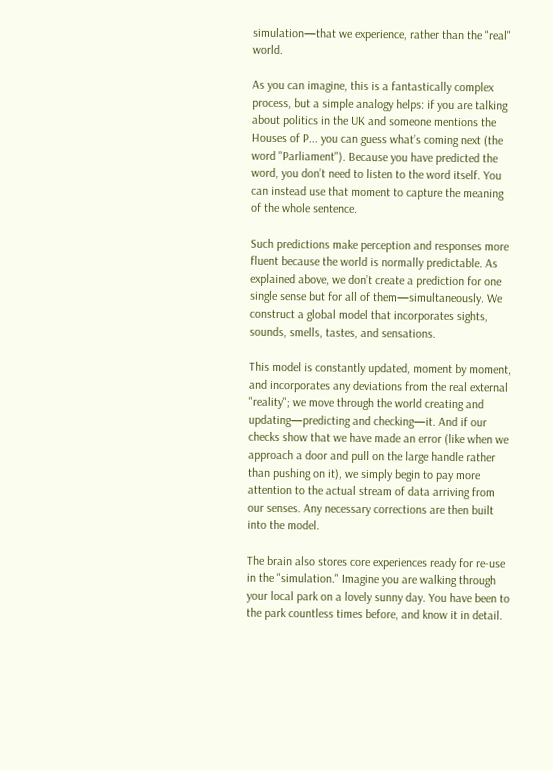simulation—that we experience, rather than the "real" world.

As you can imagine, this is a fantastically complex process, but a simple analogy helps: if you are talking about politics in the UK and someone mentions the Houses of P... you can guess what’s coming next (the word "Parliament"). Because you have predicted the word, you don’t need to listen to the word itself. You can instead use that moment to capture the meaning of the whole sentence.

Such predictions make perception and responses more fluent because the world is normally predictable. As explained above, we don’t create a prediction for one single sense but for all of them—simultaneously. We construct a global model that incorporates sights, sounds, smells, tastes, and sensations.

This model is constantly updated, moment by moment, and incorporates any deviations from the real external "reality"; we move through the world creating and updating—predicting and checking—it. And if our checks show that we have made an error (like when we approach a door and pull on the large handle rather than pushing on it), we simply begin to pay more attention to the actual stream of data arriving from our senses. Any necessary corrections are then built into the model.

The brain also stores core experiences ready for re-use in the "simulation." Imagine you are walking through your local park on a lovely sunny day. You have been to the park countless times before, and know it in detail.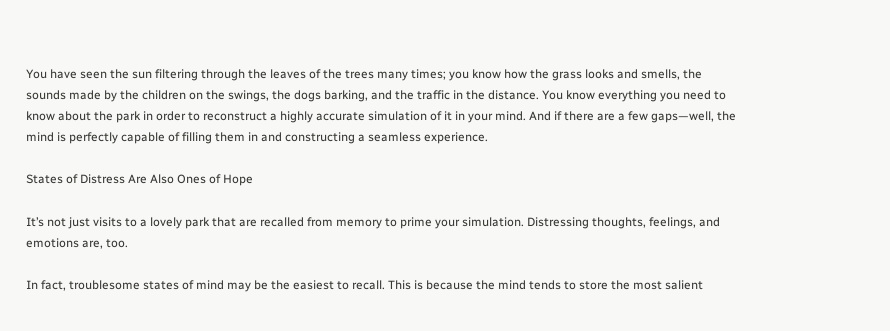You have seen the sun filtering through the leaves of the trees many times; you know how the grass looks and smells, the sounds made by the children on the swings, the dogs barking, and the traffic in the distance. You know everything you need to know about the park in order to reconstruct a highly accurate simulation of it in your mind. And if there are a few gaps—well, the mind is perfectly capable of filling them in and constructing a seamless experience.

States of Distress Are Also Ones of Hope

It’s not just visits to a lovely park that are recalled from memory to prime your simulation. Distressing thoughts, feelings, and emotions are, too.

In fact, troublesome states of mind may be the easiest to recall. This is because the mind tends to store the most salient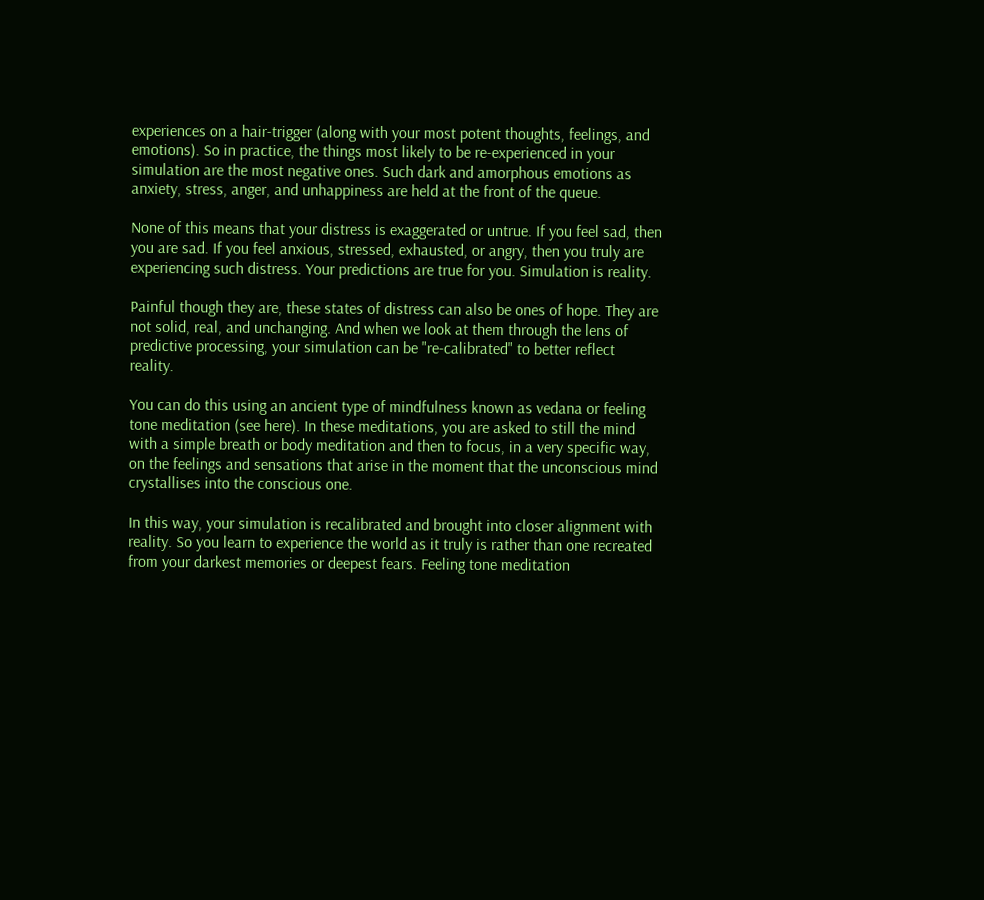experiences on a hair-trigger (along with your most potent thoughts, feelings, and emotions). So in practice, the things most likely to be re-experienced in your simulation are the most negative ones. Such dark and amorphous emotions as anxiety, stress, anger, and unhappiness are held at the front of the queue.

None of this means that your distress is exaggerated or untrue. If you feel sad, then you are sad. If you feel anxious, stressed, exhausted, or angry, then you truly are experiencing such distress. Your predictions are true for you. Simulation is reality.

Painful though they are, these states of distress can also be ones of hope. They are not solid, real, and unchanging. And when we look at them through the lens of predictive processing, your simulation can be "re-calibrated" to better reflect reality.

You can do this using an ancient type of mindfulness known as vedana or feeling tone meditation (see here). In these meditations, you are asked to still the mind with a simple breath or body meditation and then to focus, in a very specific way, on the feelings and sensations that arise in the moment that the unconscious mind crystallises into the conscious one.

In this way, your simulation is recalibrated and brought into closer alignment with reality. So you learn to experience the world as it truly is rather than one recreated from your darkest memories or deepest fears. Feeling tone meditation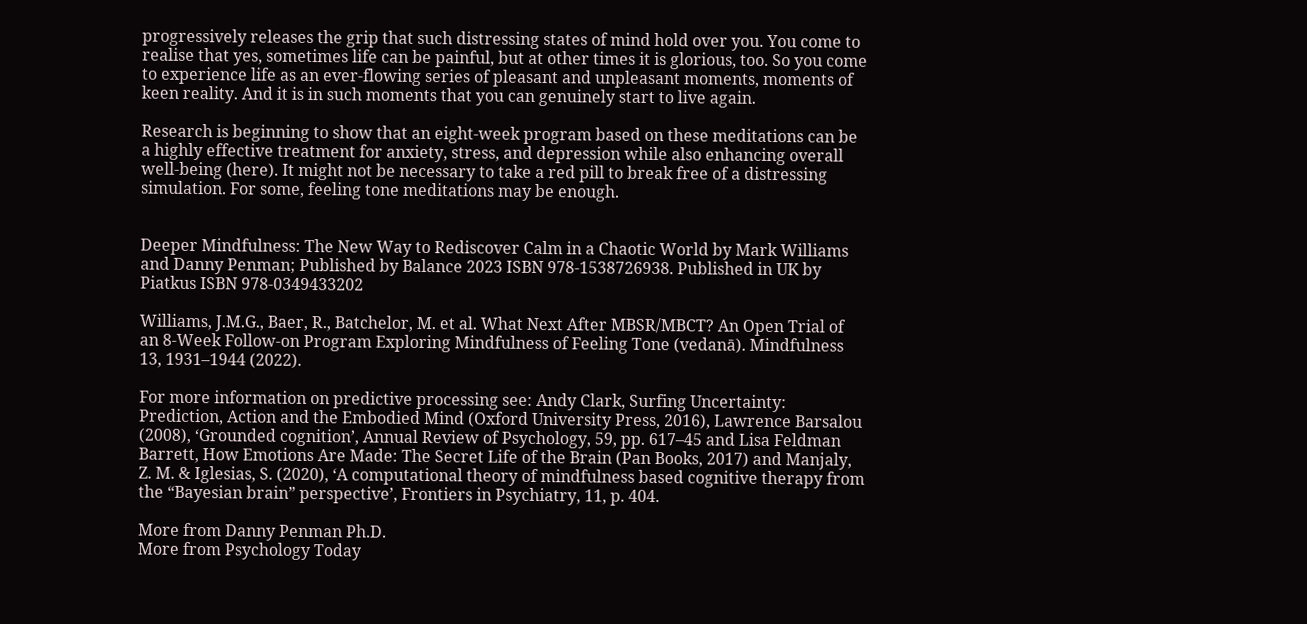progressively releases the grip that such distressing states of mind hold over you. You come to realise that yes, sometimes life can be painful, but at other times it is glorious, too. So you come to experience life as an ever-flowing series of pleasant and unpleasant moments, moments of keen reality. And it is in such moments that you can genuinely start to live again.

Research is beginning to show that an eight-week program based on these meditations can be a highly effective treatment for anxiety, stress, and depression while also enhancing overall well-being (here). It might not be necessary to take a red pill to break free of a distressing simulation. For some, feeling tone meditations may be enough.


Deeper Mindfulness: The New Way to Rediscover Calm in a Chaotic World by Mark Williams and Danny Penman; Published by Balance 2023 ISBN 978-1538726938. Published in UK by Piatkus ISBN 978-0349433202

Williams, J.M.G., Baer, R., Batchelor, M. et al. What Next After MBSR/MBCT? An Open Trial of an 8-Week Follow-on Program Exploring Mindfulness of Feeling Tone (vedanā). Mindfulness 13, 1931–1944 (2022).

For more information on predictive processing see: Andy Clark, Surfing Uncertainty: Prediction, Action and the Embodied Mind (Oxford University Press, 2016), Lawrence Barsalou (2008), ‘Grounded cognition’, Annual Review of Psychology, 59, pp. 617–45 and Lisa Feldman Barrett, How Emotions Are Made: The Secret Life of the Brain (Pan Books, 2017) and Manjaly, Z. M. & Iglesias, S. (2020), ‘A computational theory of mindfulness based cognitive therapy from the “Bayesian brain” perspective’, Frontiers in Psychiatry, 11, p. 404.

More from Danny Penman Ph.D.
More from Psychology Today